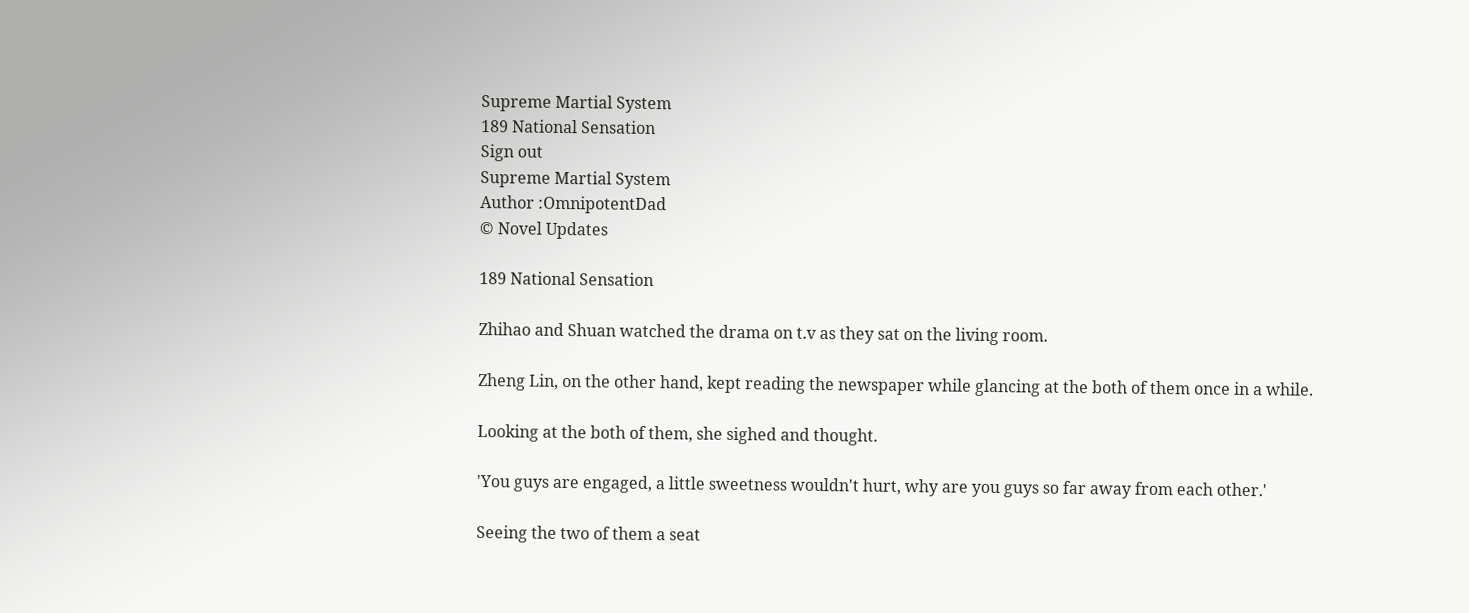Supreme Martial System
189 National Sensation
Sign out
Supreme Martial System
Author :OmnipotentDad
© Novel Updates

189 National Sensation

Zhihao and Shuan watched the drama on t.v as they sat on the living room.

Zheng Lin, on the other hand, kept reading the newspaper while glancing at the both of them once in a while.

Looking at the both of them, she sighed and thought.

'You guys are engaged, a little sweetness wouldn't hurt, why are you guys so far away from each other.'

Seeing the two of them a seat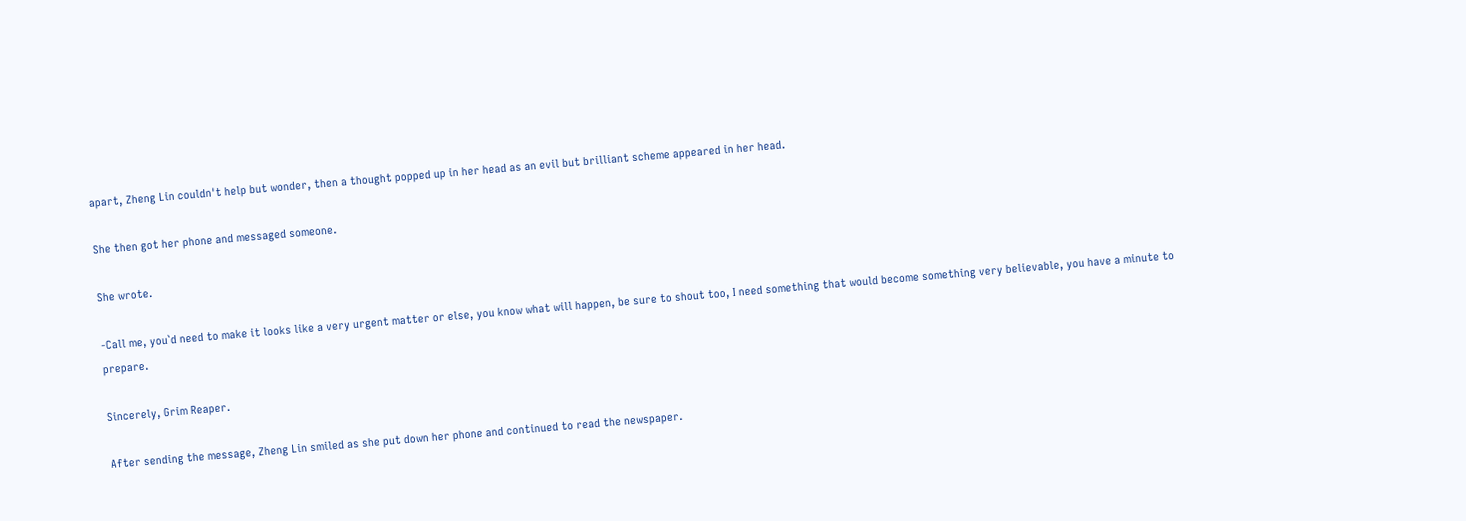apart, Zheng Lin couldn't help but wonder, then a thought popped up in her head as an evil but brilliant scheme appeared in her head.

She then got her phone and messaged someone.

She wrote.

-Call me, you`d need to make it looks like a very urgent matter or else, you know what will happen, be sure to shout too, I need something that would become something very believable, you have a minute to prepare.

Sincerely, Grim Reaper.

After sending the message, Zheng Lin smiled as she put down her phone and continued to read the newspaper.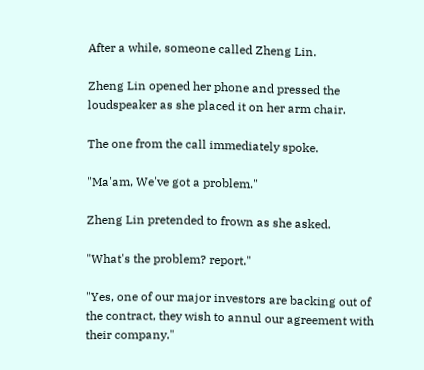After a while, someone called Zheng Lin.

Zheng Lin opened her phone and pressed the loudspeaker as she placed it on her arm chair.

The one from the call immediately spoke.

"Ma'am, We've got a problem."

Zheng Lin pretended to frown as she asked.

"What's the problem? report."

"Yes, one of our major investors are backing out of the contract, they wish to annul our agreement with their company."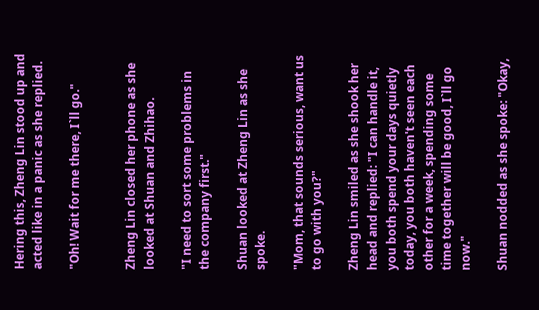Hering this, Zheng Lin stood up and acted like in a panic as she replied.

"Oh! Wait for me there, I`ll go."


Zheng Lin closed her phone as she looked at Shuan and Zhihao.

"I need to sort some problems in the company first."

Shuan looked at Zheng Lin as she spoke.

"Mom, that sounds serious, want us to go with you?"

Zheng Lin smiled as she shook her head and replied: "I can handle it, you both spend your days quietly today, you both haven't seen each other for a week, spending some time together will be good, I`ll go now."

Shuan nodded as she spoke: "Okay,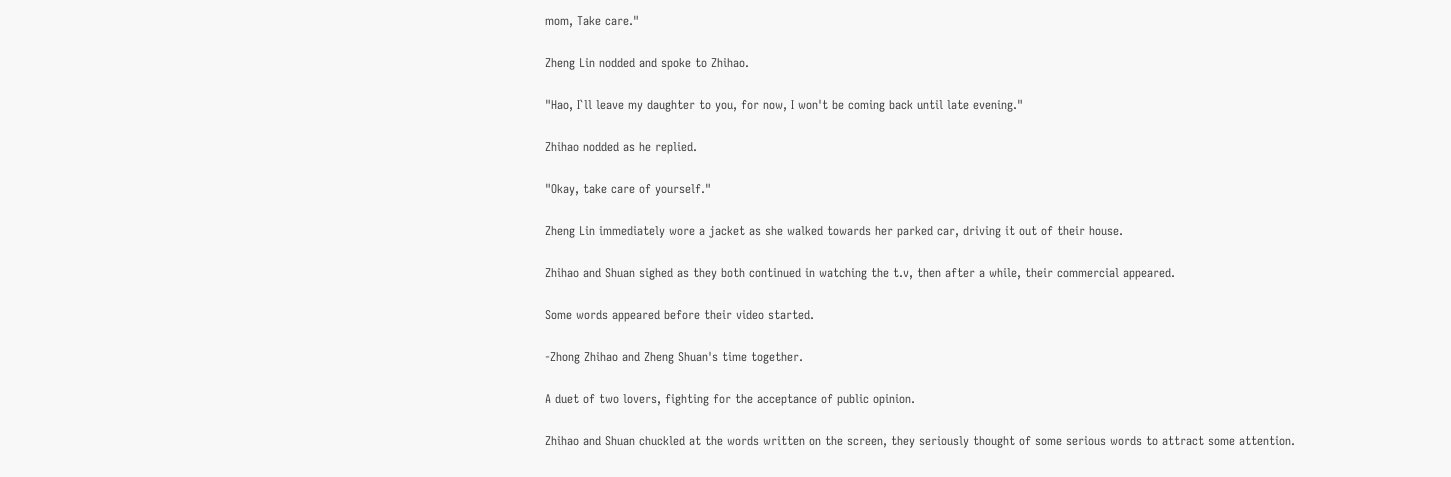mom, Take care."

Zheng Lin nodded and spoke to Zhihao.

"Hao, I`ll leave my daughter to you, for now, I won't be coming back until late evening."

Zhihao nodded as he replied.

"Okay, take care of yourself."

Zheng Lin immediately wore a jacket as she walked towards her parked car, driving it out of their house.

Zhihao and Shuan sighed as they both continued in watching the t.v, then after a while, their commercial appeared.

Some words appeared before their video started.

-Zhong Zhihao and Zheng Shuan's time together.

A duet of two lovers, fighting for the acceptance of public opinion.

Zhihao and Shuan chuckled at the words written on the screen, they seriously thought of some serious words to attract some attention.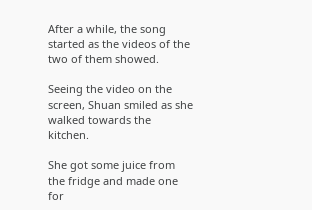After a while, the song started as the videos of the two of them showed.

Seeing the video on the screen, Shuan smiled as she walked towards the kitchen.

She got some juice from the fridge and made one for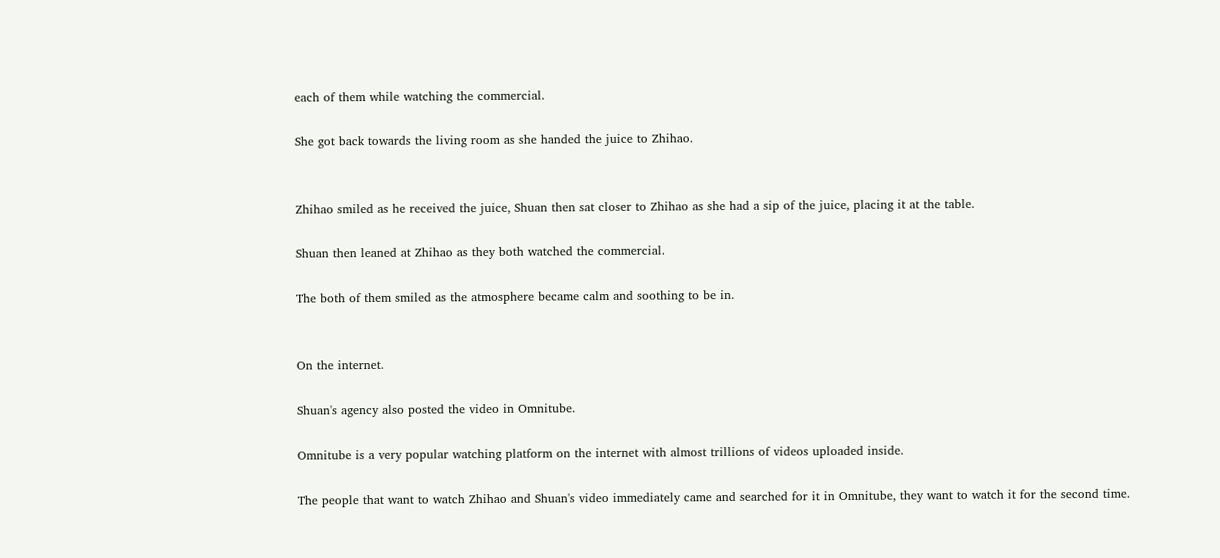each of them while watching the commercial.

She got back towards the living room as she handed the juice to Zhihao.


Zhihao smiled as he received the juice, Shuan then sat closer to Zhihao as she had a sip of the juice, placing it at the table.

Shuan then leaned at Zhihao as they both watched the commercial.

The both of them smiled as the atmosphere became calm and soothing to be in.


On the internet.

Shuan's agency also posted the video in Omnitube.

Omnitube is a very popular watching platform on the internet with almost trillions of videos uploaded inside.

The people that want to watch Zhihao and Shuan's video immediately came and searched for it in Omnitube, they want to watch it for the second time.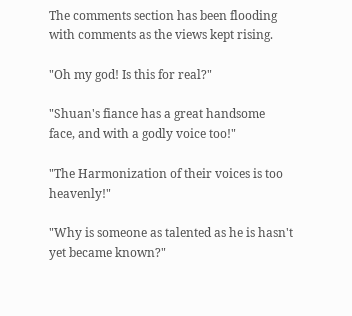The comments section has been flooding with comments as the views kept rising.

"Oh my god! Is this for real?"

"Shuan's fiance has a great handsome face, and with a godly voice too!"

"The Harmonization of their voices is too heavenly!"

"Why is someone as talented as he is hasn't yet became known?"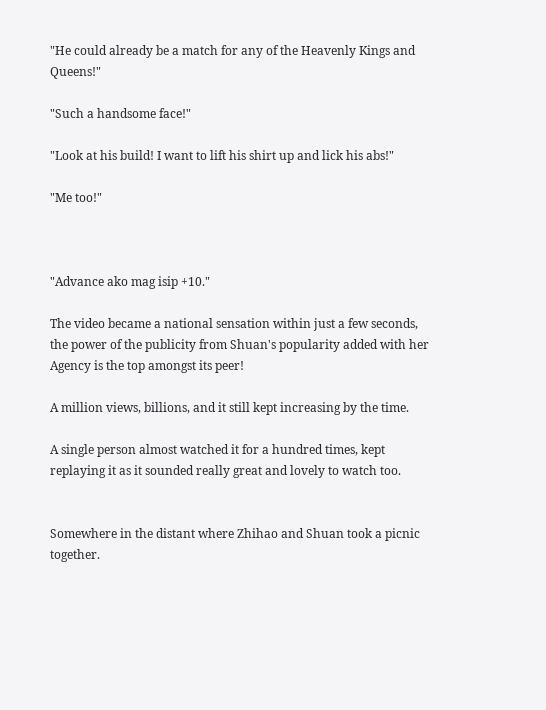"He could already be a match for any of the Heavenly Kings and Queens!"

"Such a handsome face!"

"Look at his build! I want to lift his shirt up and lick his abs!"

"Me too!"



"Advance ako mag isip +10."

The video became a national sensation within just a few seconds, the power of the publicity from Shuan's popularity added with her Agency is the top amongst its peer!

A million views, billions, and it still kept increasing by the time.

A single person almost watched it for a hundred times, kept replaying it as it sounded really great and lovely to watch too.


Somewhere in the distant where Zhihao and Shuan took a picnic together.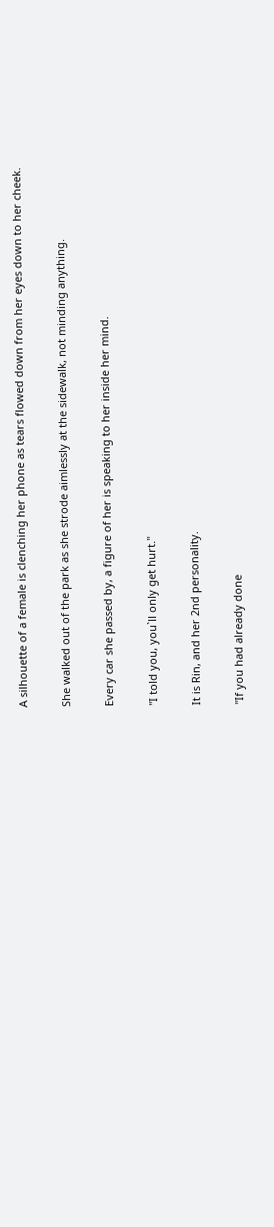A silhouette of a female is clenching her phone as tears flowed down from her eyes down to her cheek.

She walked out of the park as she strode aimlessly at the sidewalk, not minding anything.

Every car she passed by, a figure of her is speaking to her inside her mind.

"I told you, you`ll only get hurt."

It is Rin, and her 2nd personality.

"If you had already done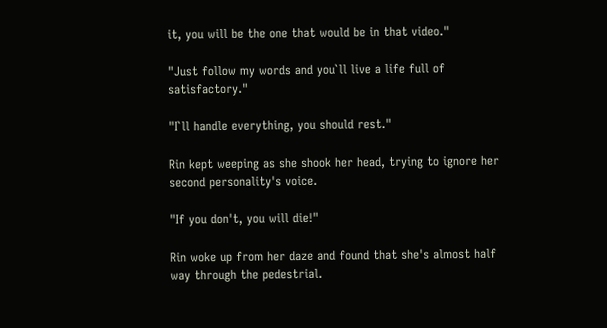it, you will be the one that would be in that video."

"Just follow my words and you`ll live a life full of satisfactory."

"I`ll handle everything, you should rest."

Rin kept weeping as she shook her head, trying to ignore her second personality's voice.

"If you don't, you will die!"

Rin woke up from her daze and found that she's almost half way through the pedestrial.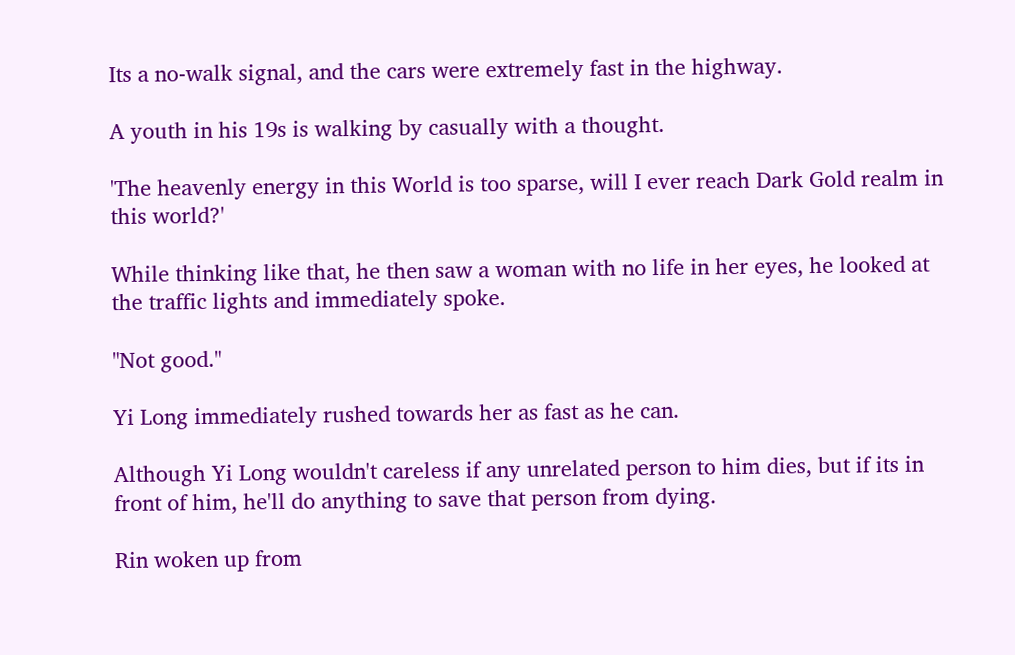Its a no-walk signal, and the cars were extremely fast in the highway.

A youth in his 19s is walking by casually with a thought.

'The heavenly energy in this World is too sparse, will I ever reach Dark Gold realm in this world?'

While thinking like that, he then saw a woman with no life in her eyes, he looked at the traffic lights and immediately spoke.

"Not good."

Yi Long immediately rushed towards her as fast as he can.

Although Yi Long wouldn't careless if any unrelated person to him dies, but if its in front of him, he'll do anything to save that person from dying.

Rin woken up from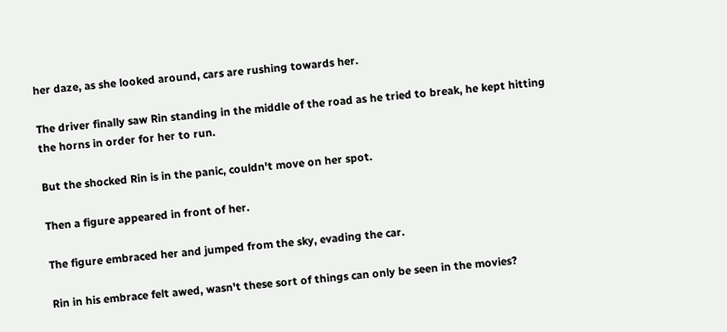her daze, as she looked around, cars are rushing towards her.

The driver finally saw Rin standing in the middle of the road as he tried to break, he kept hitting the horns in order for her to run.

But the shocked Rin is in the panic, couldn't move on her spot.

Then a figure appeared in front of her.

The figure embraced her and jumped from the sky, evading the car.

Rin in his embrace felt awed, wasn't these sort of things can only be seen in the movies?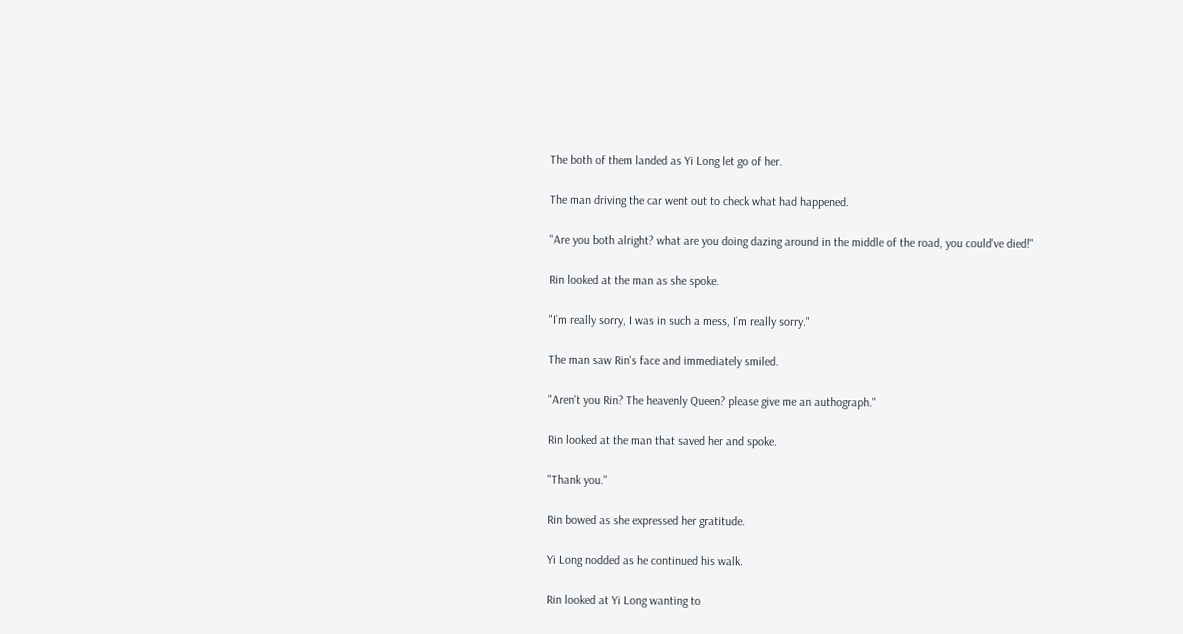The both of them landed as Yi Long let go of her.

The man driving the car went out to check what had happened.

"Are you both alright? what are you doing dazing around in the middle of the road, you could've died!"

Rin looked at the man as she spoke.

"I`m really sorry, I was in such a mess, I`m really sorry."

The man saw Rin's face and immediately smiled.

"Aren't you Rin? The heavenly Queen? please give me an authograph."

Rin looked at the man that saved her and spoke.

"Thank you."

Rin bowed as she expressed her gratitude.

Yi Long nodded as he continued his walk.

Rin looked at Yi Long wanting to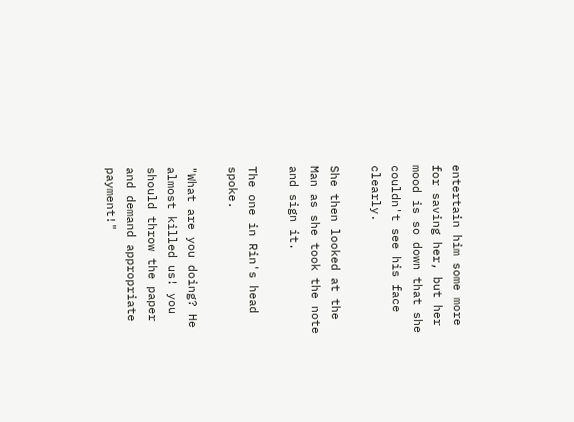entertain him some more for saving her, but her mood is so down that she couldn't see his face clearly.

She then looked at the Man as she took the note and sign it.

The one in Rin's head spoke.

"What are you doing? He almost killed us! you should throw the paper and demand appropriate payment!"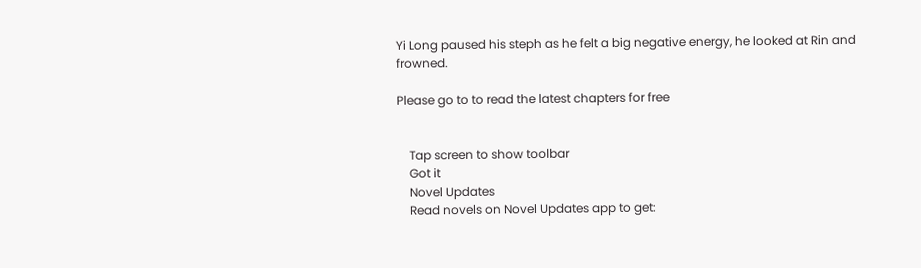Yi Long paused his steph as he felt a big negative energy, he looked at Rin and frowned.

Please go to to read the latest chapters for free


    Tap screen to show toolbar
    Got it
    Novel Updates
    Read novels on Novel Updates app to get: